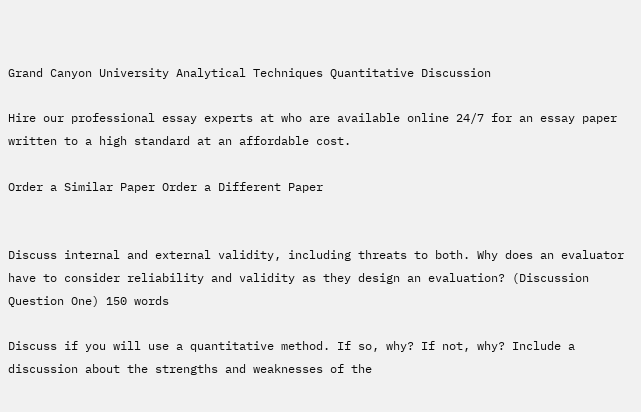Grand Canyon University Analytical Techniques Quantitative Discussion

Hire our professional essay experts at who are available online 24/7 for an essay paper written to a high standard at an affordable cost.

Order a Similar Paper Order a Different Paper


Discuss internal and external validity, including threats to both. Why does an evaluator have to consider reliability and validity as they design an evaluation? (Discussion Question One) 150 words

Discuss if you will use a quantitative method. If so, why? If not, why? Include a discussion about the strengths and weaknesses of the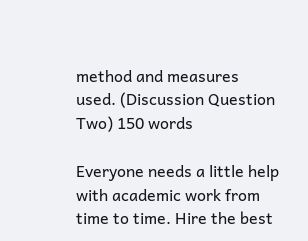method and measures used. (Discussion Question Two) 150 words

Everyone needs a little help with academic work from time to time. Hire the best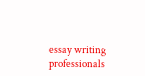essay writing professionals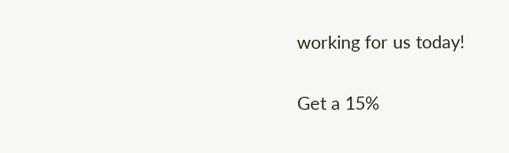working for us today!

Get a 15%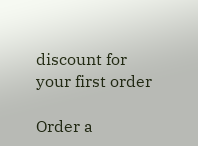discount for your first order

Order a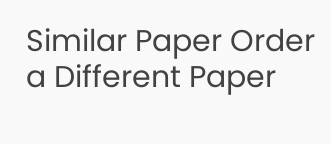Similar Paper Order a Different Paper